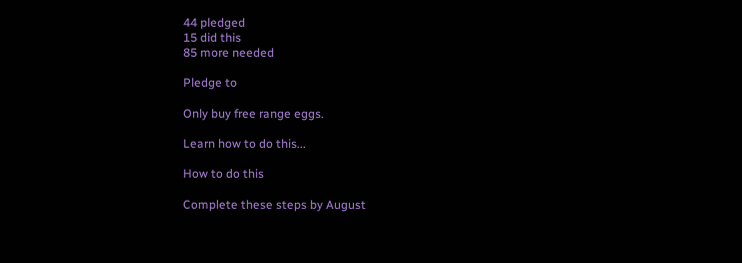44 pledged
15 did this
85 more needed

Pledge to

Only buy free range eggs.

Learn how to do this...

How to do this

Complete these steps by August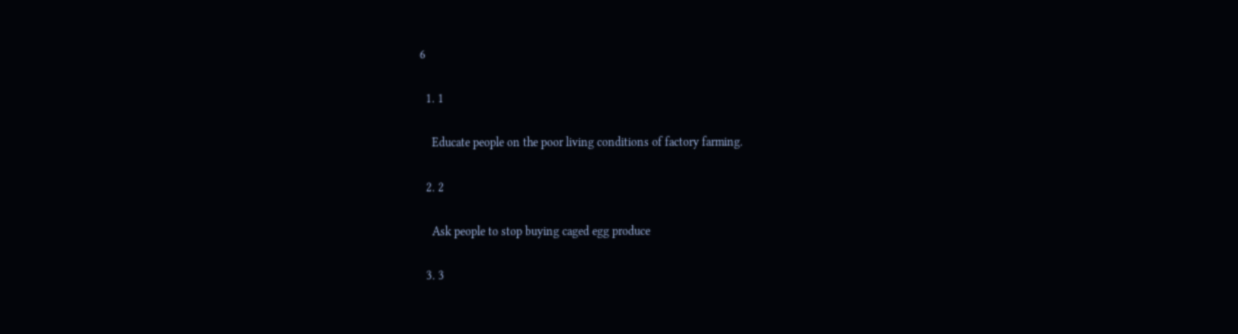6

  1. 1

    Educate people on the poor living conditions of factory farming.

  2. 2

    Ask people to stop buying caged egg produce

  3. 3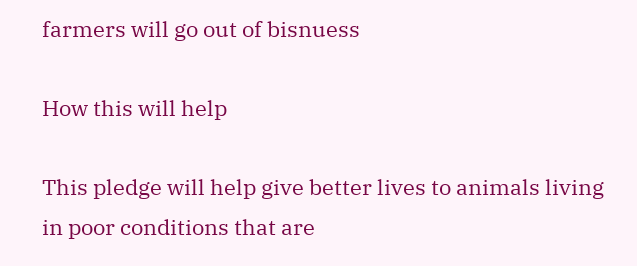farmers will go out of bisnuess

How this will help

This pledge will help give better lives to animals living in poor conditions that are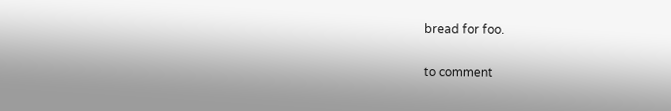bread for foo.

to comment